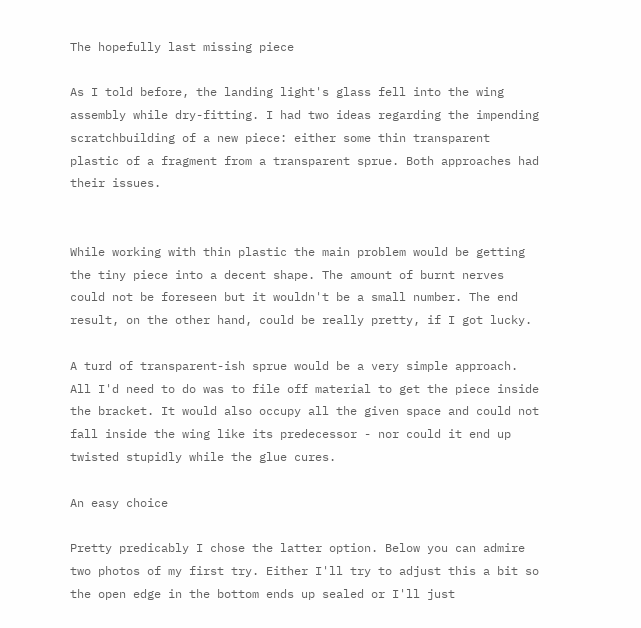The hopefully last missing piece

As I told before, the landing light's glass fell into the wing assembly while dry-fitting. I had two ideas regarding the impending scratchbuilding of a new piece: either some thin transparent plastic of a fragment from a transparent sprue. Both approaches had their issues.


While working with thin plastic the main problem would be getting the tiny piece into a decent shape. The amount of burnt nerves could not be foreseen but it wouldn't be a small number. The end result, on the other hand, could be really pretty, if I got lucky.

A turd of transparent-ish sprue would be a very simple approach. All I'd need to do was to file off material to get the piece inside the bracket. It would also occupy all the given space and could not fall inside the wing like its predecessor - nor could it end up twisted stupidly while the glue cures.

An easy choice

Pretty predicably I chose the latter option. Below you can admire two photos of my first try. Either I'll try to adjust this a bit so the open edge in the bottom ends up sealed or I'll just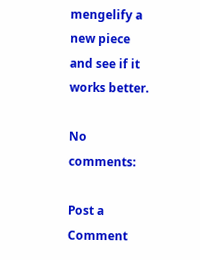mengelify a new piece and see if it works better.

No comments:

Post a Comment